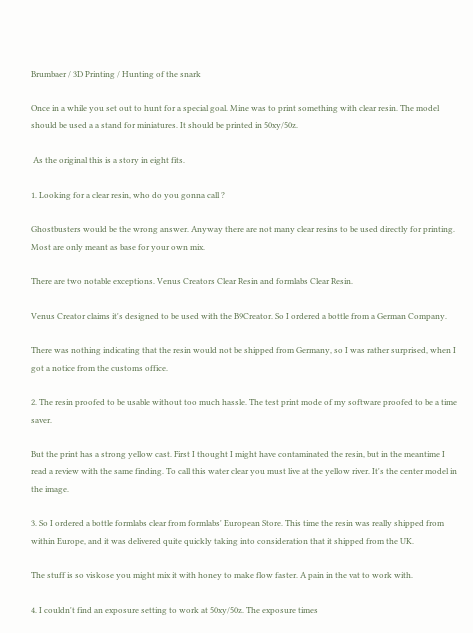Brumbaer / 3D Printing / Hunting of the snark

Once in a while you set out to hunt for a special goal. Mine was to print something with clear resin. The model should be used a a stand for miniatures. It should be printed in 50xy/50z.

 As the original this is a story in eight fits.

1. Looking for a clear resin, who do you gonna call ?

Ghostbusters would be the wrong answer. Anyway there are not many clear resins to be used directly for printing. Most are only meant as base for your own mix.

There are two notable exceptions. Venus Creators Clear Resin and formlabs Clear Resin.

Venus Creator claims it's designed to be used with the B9Creator. So I ordered a bottle from a German Company.

There was nothing indicating that the resin would not be shipped from Germany, so I was rather surprised, when I got a notice from the customs office.

2. The resin proofed to be usable without too much hassle. The test print mode of my software proofed to be a time saver.

But the print has a strong yellow cast. First I thought I might have contaminated the resin, but in the meantime I read a review with the same finding. To call this water clear you must live at the yellow river. It's the center model in the image.

3. So I ordered a bottle formlabs clear from formlabs' European Store. This time the resin was really shipped from within Europe, and it was delivered quite quickly taking into consideration that it shipped from the UK.

The stuff is so viskose you might mix it with honey to make flow faster. A pain in the vat to work with.

4. I couldn't find an exposure setting to work at 50xy/50z. The exposure times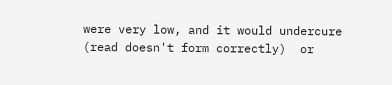were very low, and it would undercure (read doesn't form correctly)  or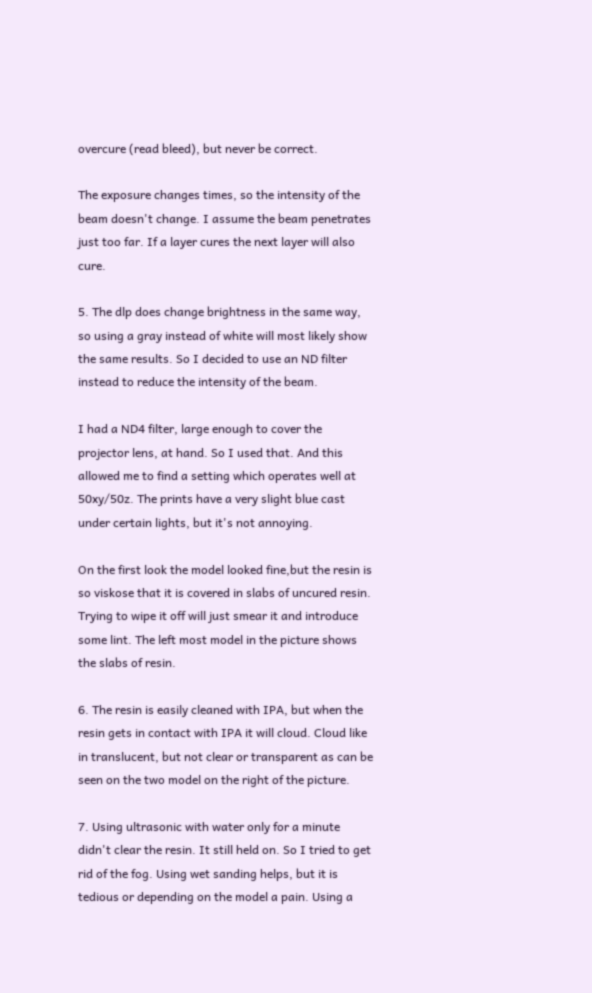overcure (read bleed), but never be correct.

The exposure changes times, so the intensity of the beam doesn't change. I assume the beam penetrates just too far. If a layer cures the next layer will also cure.

5. The dlp does change brightness in the same way, so using a gray instead of white will most likely show the same results. So I decided to use an ND filter instead to reduce the intensity of the beam.

I had a ND4 filter, large enough to cover the projector lens, at hand. So I used that. And this allowed me to find a setting which operates well at 50xy/50z. The prints have a very slight blue cast under certain lights, but it's not annoying.

On the first look the model looked fine,but the resin is so viskose that it is covered in slabs of uncured resin. Trying to wipe it off will just smear it and introduce some lint. The left most model in the picture shows the slabs of resin.

6. The resin is easily cleaned with IPA, but when the resin gets in contact with IPA it will cloud. Cloud like in translucent, but not clear or transparent as can be seen on the two model on the right of the picture.

7. Using ultrasonic with water only for a minute didn't clear the resin. It still held on. So I tried to get rid of the fog. Using wet sanding helps, but it is tedious or depending on the model a pain. Using a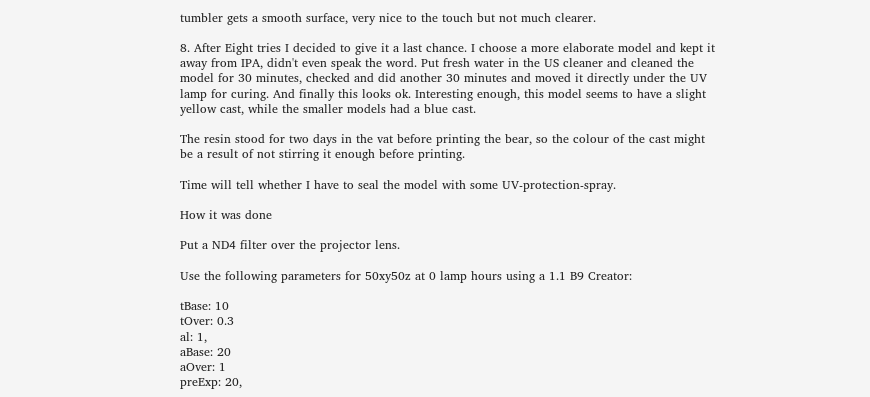tumbler gets a smooth surface, very nice to the touch but not much clearer.

8. After Eight tries I decided to give it a last chance. I choose a more elaborate model and kept it away from IPA, didn't even speak the word. Put fresh water in the US cleaner and cleaned the model for 30 minutes, checked and did another 30 minutes and moved it directly under the UV lamp for curing. And finally this looks ok. Interesting enough, this model seems to have a slight yellow cast, while the smaller models had a blue cast.

The resin stood for two days in the vat before printing the bear, so the colour of the cast might be a result of not stirring it enough before printing.

Time will tell whether I have to seal the model with some UV-protection-spray.

How it was done

Put a ND4 filter over the projector lens.

Use the following parameters for 50xy50z at 0 lamp hours using a 1.1 B9 Creator:

tBase: 10
tOver: 0.3
al: 1,
aBase: 20
aOver: 1
preExp: 20,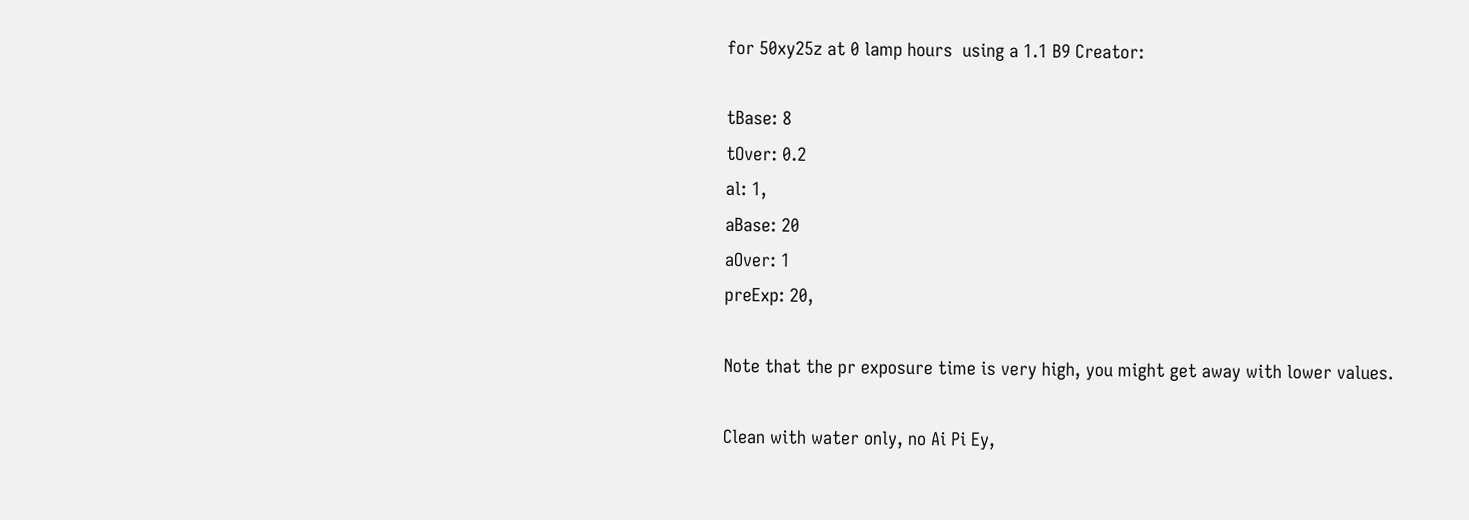for 50xy25z at 0 lamp hours  using a 1.1 B9 Creator:

tBase: 8
tOver: 0.2
al: 1,
aBase: 20
aOver: 1
preExp: 20,

Note that the pr exposure time is very high, you might get away with lower values.

Clean with water only, no Ai Pi Ey,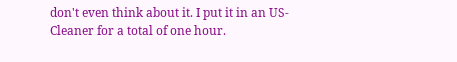don't even think about it. I put it in an US-Cleaner for a total of one hour.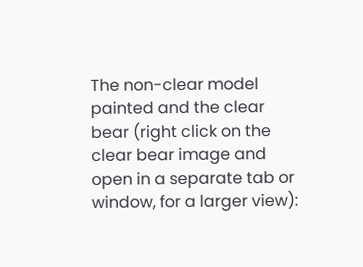The non-clear model painted and the clear bear (right click on the clear bear image and open in a separate tab or window, for a larger view):